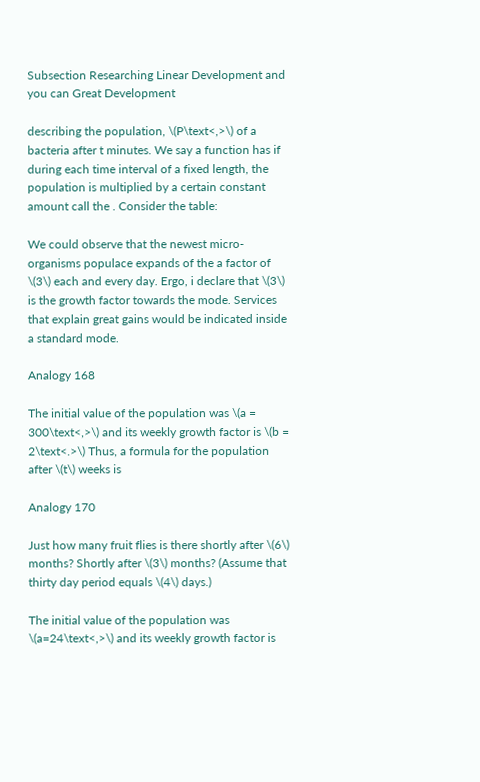Subsection Researching Linear Development and you can Great Development

describing the population, \(P\text<,>\) of a bacteria after t minutes. We say a function has if during each time interval of a fixed length, the population is multiplied by a certain constant amount call the . Consider the table:

We could observe that the newest micro-organisms populace expands of the a factor of \(3\) each and every day. Ergo, i declare that \(3\) is the growth factor towards the mode. Services that explain great gains would be indicated inside a standard mode.

Analogy 168

The initial value of the population was \(a = 300\text<,>\) and its weekly growth factor is \(b = 2\text<.>\) Thus, a formula for the population after \(t\) weeks is

Analogy 170

Just how many fruit flies is there shortly after \(6\) months? Shortly after \(3\) months? (Assume that thirty day period equals \(4\) days.)

The initial value of the population was \(a=24\text<,>\) and its weekly growth factor is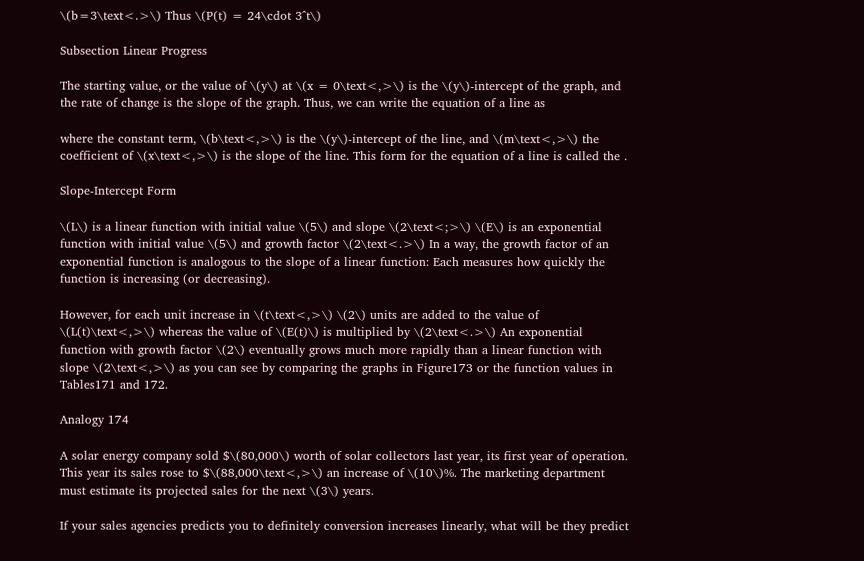\(b=3\text<.>\) Thus \(P(t) = 24\cdot 3^t\)

Subsection Linear Progress

The starting value, or the value of \(y\) at \(x = 0\text<,>\) is the \(y\)-intercept of the graph, and the rate of change is the slope of the graph. Thus, we can write the equation of a line as

where the constant term, \(b\text<,>\) is the \(y\)-intercept of the line, and \(m\text<,>\) the coefficient of \(x\text<,>\) is the slope of the line. This form for the equation of a line is called the .

Slope-Intercept Form

\(L\) is a linear function with initial value \(5\) and slope \(2\text<;>\) \(E\) is an exponential function with initial value \(5\) and growth factor \(2\text<.>\) In a way, the growth factor of an exponential function is analogous to the slope of a linear function: Each measures how quickly the function is increasing (or decreasing).

However, for each unit increase in \(t\text<,>\) \(2\) units are added to the value of \(L(t)\text<,>\) whereas the value of \(E(t)\) is multiplied by \(2\text<.>\) An exponential function with growth factor \(2\) eventually grows much more rapidly than a linear function with slope \(2\text<,>\) as you can see by comparing the graphs in Figure173 or the function values in Tables171 and 172.

Analogy 174

A solar energy company sold $\(80,000\) worth of solar collectors last year, its first year of operation. This year its sales rose to $\(88,000\text<,>\) an increase of \(10\)%. The marketing department must estimate its projected sales for the next \(3\) years.

If your sales agencies predicts you to definitely conversion increases linearly, what will be they predict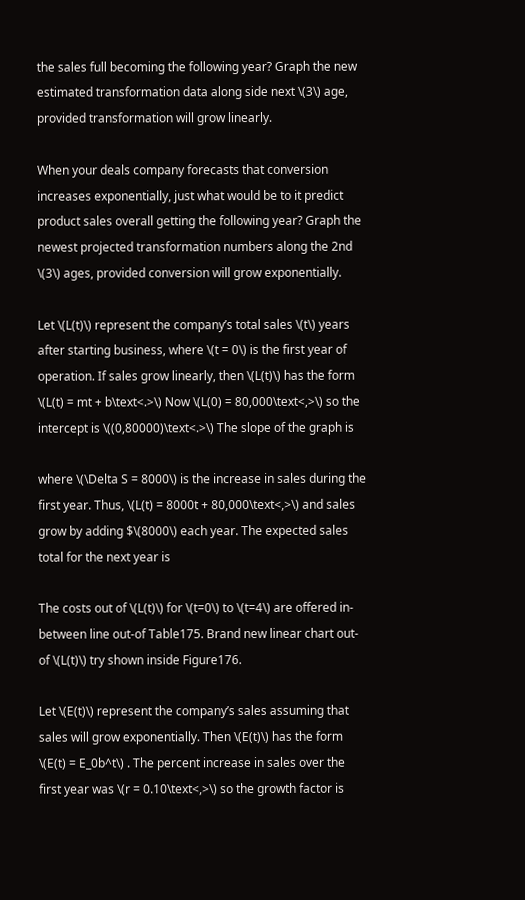the sales full becoming the following year? Graph the new estimated transformation data along side next \(3\) age, provided transformation will grow linearly.

When your deals company forecasts that conversion increases exponentially, just what would be to it predict product sales overall getting the following year? Graph the newest projected transformation numbers along the 2nd \(3\) ages, provided conversion will grow exponentially.

Let \(L(t)\) represent the company’s total sales \(t\) years after starting business, where \(t = 0\) is the first year of operation. If sales grow linearly, then \(L(t)\) has the form \(L(t) = mt + b\text<.>\) Now \(L(0) = 80,000\text<,>\) so the intercept is \((0,80000)\text<.>\) The slope of the graph is

where \(\Delta S = 8000\) is the increase in sales during the first year. Thus, \(L(t) = 8000t + 80,000\text<,>\) and sales grow by adding $\(8000\) each year. The expected sales total for the next year is

The costs out of \(L(t)\) for \(t=0\) to \(t=4\) are offered in-between line out-of Table175. Brand new linear chart out-of \(L(t)\) try shown inside Figure176.

Let \(E(t)\) represent the company’s sales assuming that sales will grow exponentially. Then \(E(t)\) has the form \(E(t) = E_0b^t\) . The percent increase in sales over the first year was \(r = 0.10\text<,>\) so the growth factor is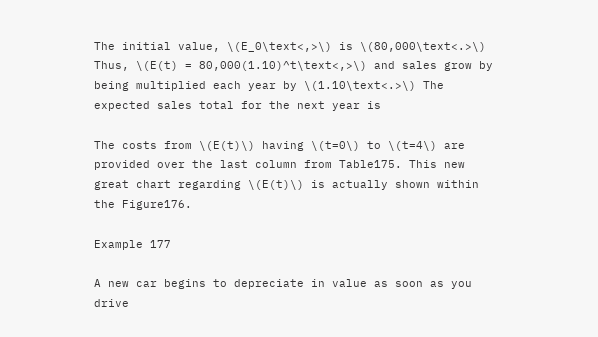The initial value, \(E_0\text<,>\) is \(80,000\text<.>\) Thus, \(E(t) = 80,000(1.10)^t\text<,>\) and sales grow by being multiplied each year by \(1.10\text<.>\) The expected sales total for the next year is

The costs from \(E(t)\) having \(t=0\) to \(t=4\) are provided over the last column from Table175. This new great chart regarding \(E(t)\) is actually shown within the Figure176.

Example 177

A new car begins to depreciate in value as soon as you drive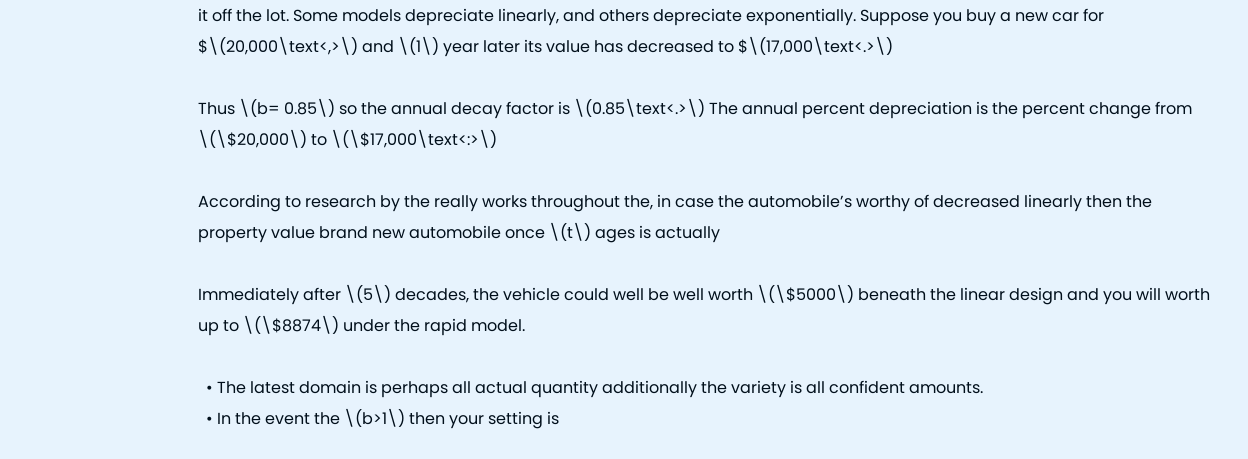it off the lot. Some models depreciate linearly, and others depreciate exponentially. Suppose you buy a new car for $\(20,000\text<,>\) and \(1\) year later its value has decreased to $\(17,000\text<.>\)

Thus \(b= 0.85\) so the annual decay factor is \(0.85\text<.>\) The annual percent depreciation is the percent change from \(\$20,000\) to \(\$17,000\text<:>\)

According to research by the really works throughout the, in case the automobile’s worthy of decreased linearly then the property value brand new automobile once \(t\) ages is actually

Immediately after \(5\) decades, the vehicle could well be well worth \(\$5000\) beneath the linear design and you will worth up to \(\$8874\) under the rapid model.

  • The latest domain is perhaps all actual quantity additionally the variety is all confident amounts.
  • In the event the \(b>1\) then your setting is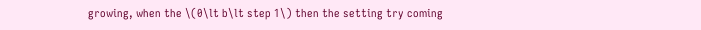growing, when the \(0\lt b\lt step 1\) then the setting try coming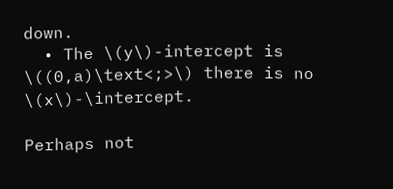down.
  • The \(y\)-intercept is \((0,a)\text<;>\) there is no \(x\)-\intercept.

Perhaps not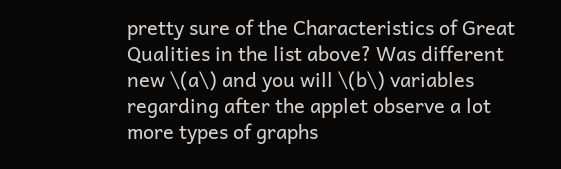pretty sure of the Characteristics of Great Qualities in the list above? Was different new \(a\) and you will \(b\) variables regarding after the applet observe a lot more types of graphs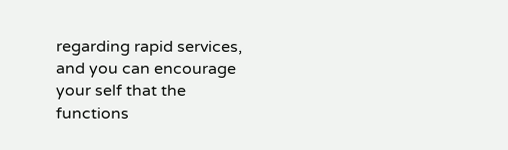regarding rapid services, and you can encourage your self that the functions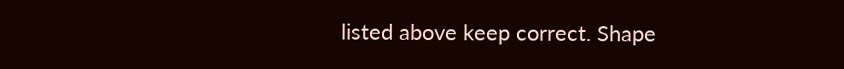listed above keep correct. Shape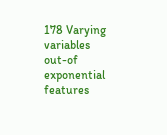178 Varying variables out-of exponential features